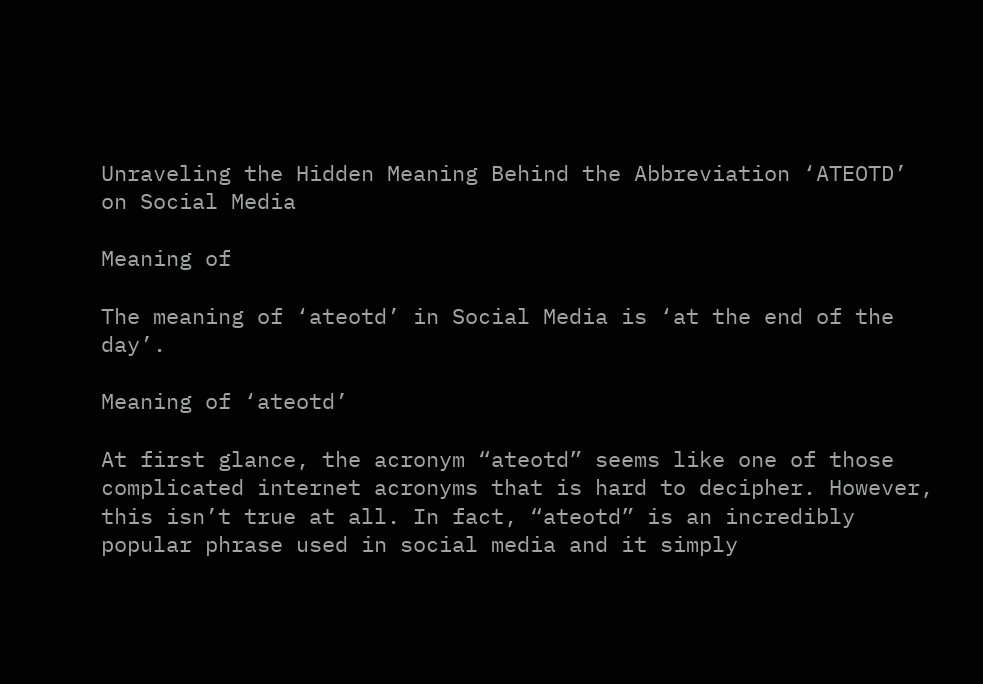Unraveling the Hidden Meaning Behind the Abbreviation ‘ATEOTD’ on Social Media

Meaning of

The meaning of ‘ateotd’ in Social Media is ‘at the end of the day’.

Meaning of ‘ateotd’

At first glance, the acronym “ateotd” seems like one of those complicated internet acronyms that is hard to decipher. However, this isn’t true at all. In fact, “ateotd” is an incredibly popular phrase used in social media and it simply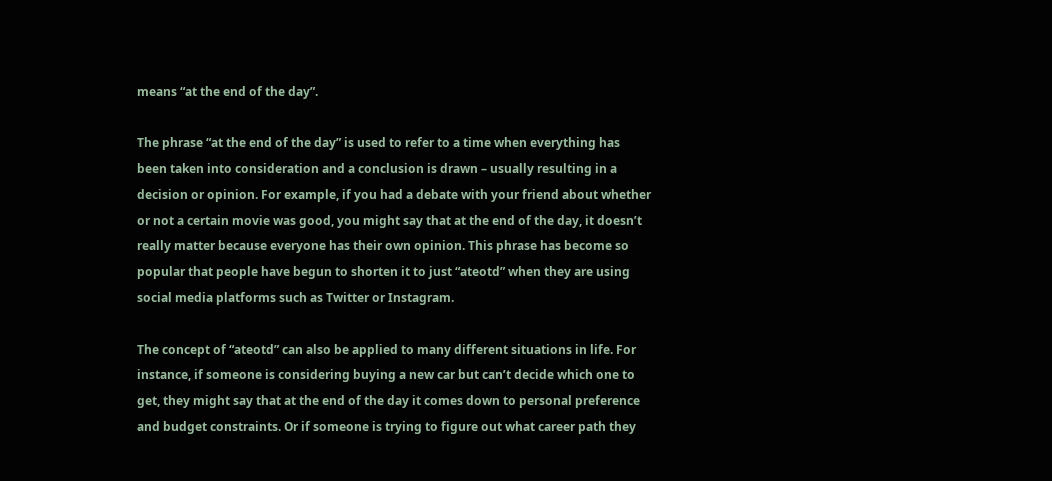means “at the end of the day”.

The phrase “at the end of the day” is used to refer to a time when everything has been taken into consideration and a conclusion is drawn – usually resulting in a decision or opinion. For example, if you had a debate with your friend about whether or not a certain movie was good, you might say that at the end of the day, it doesn’t really matter because everyone has their own opinion. This phrase has become so popular that people have begun to shorten it to just “ateotd” when they are using social media platforms such as Twitter or Instagram.

The concept of “ateotd” can also be applied to many different situations in life. For instance, if someone is considering buying a new car but can’t decide which one to get, they might say that at the end of the day it comes down to personal preference and budget constraints. Or if someone is trying to figure out what career path they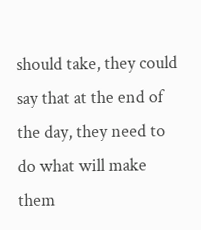should take, they could say that at the end of the day, they need to do what will make them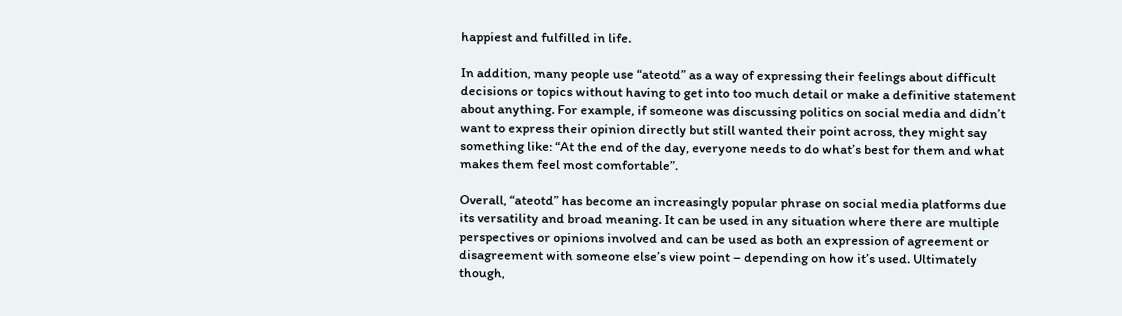happiest and fulfilled in life.

In addition, many people use “ateotd” as a way of expressing their feelings about difficult decisions or topics without having to get into too much detail or make a definitive statement about anything. For example, if someone was discussing politics on social media and didn’t want to express their opinion directly but still wanted their point across, they might say something like: “At the end of the day, everyone needs to do what’s best for them and what makes them feel most comfortable”.

Overall, “ateotd” has become an increasingly popular phrase on social media platforms due its versatility and broad meaning. It can be used in any situation where there are multiple perspectives or opinions involved and can be used as both an expression of agreement or disagreement with someone else’s view point – depending on how it’s used. Ultimately though,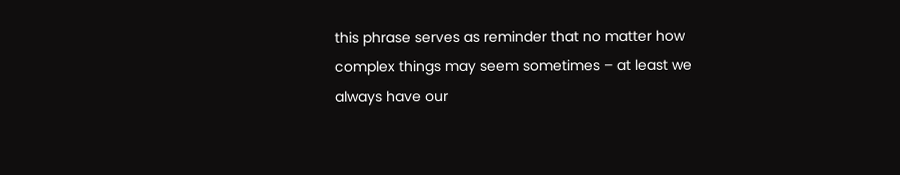this phrase serves as reminder that no matter how complex things may seem sometimes – at least we always have our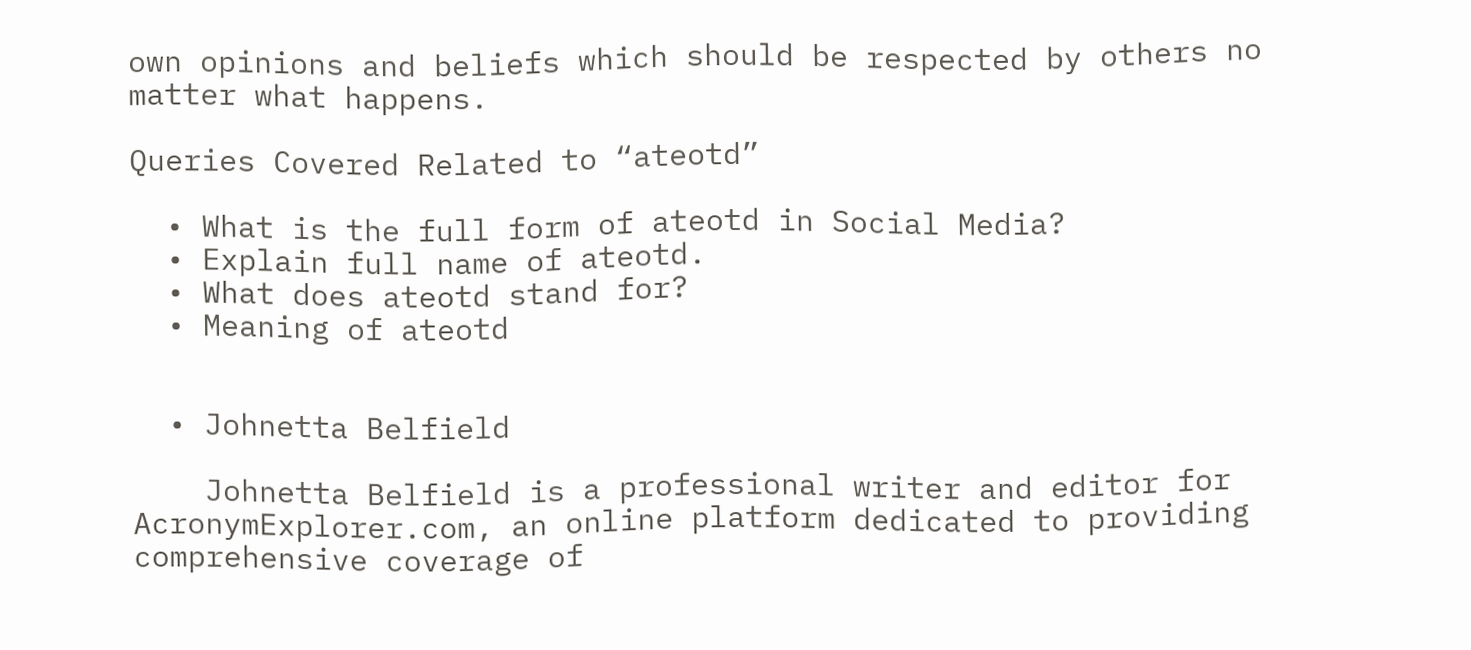own opinions and beliefs which should be respected by others no matter what happens.

Queries Covered Related to “ateotd”

  • What is the full form of ateotd in Social Media?
  • Explain full name of ateotd.
  • What does ateotd stand for?
  • Meaning of ateotd


  • Johnetta Belfield

    Johnetta Belfield is a professional writer and editor for AcronymExplorer.com, an online platform dedicated to providing comprehensive coverage of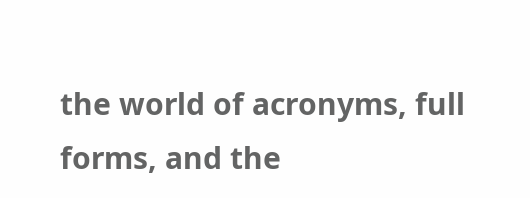the world of acronyms, full forms, and the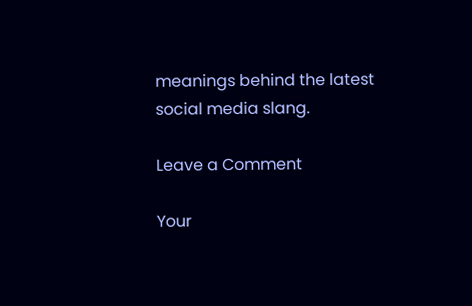meanings behind the latest social media slang.

Leave a Comment

Your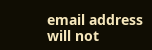email address will not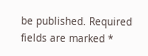be published. Required fields are marked *